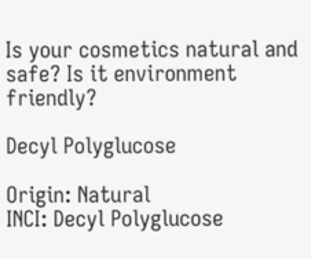Is your cosmetics natural and safe? Is it environment friendly?

Decyl Polyglucose

Origin: Natural
INCI: Decyl Polyglucose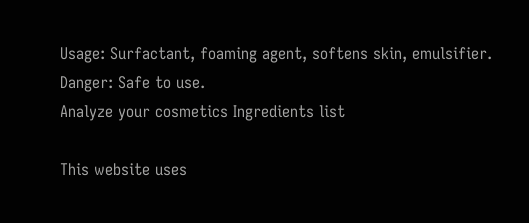Usage: Surfactant, foaming agent, softens skin, emulsifier.
Danger: Safe to use.
Analyze your cosmetics Ingredients list

This website uses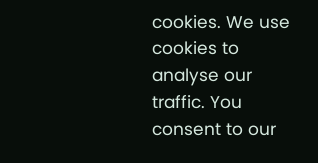cookies. We use cookies to analyse our traffic. You consent to our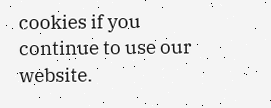cookies if you continue to use our website.